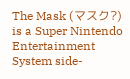The Mask (マスク?) is a Super Nintendo Entertainment System side-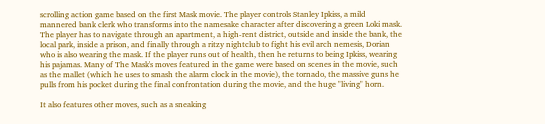scrolling action game based on the first Mask movie. The player controls Stanley Ipkiss, a mild mannered bank clerk who transforms into the namesake character after discovering a green Loki mask. The player has to navigate through an apartment, a high-rent district, outside and inside the bank, the local park, inside a prison, and finally through a ritzy nightclub to fight his evil arch nemesis, Dorian who is also wearing the mask. If the player runs out of health, then he returns to being Ipkiss, wearing his pajamas. Many of The Mask's moves featured in the game were based on scenes in the movie, such as the mallet (which he uses to smash the alarm clock in the movie), the tornado, the massive guns he pulls from his pocket during the final confrontation during the movie, and the huge "living" horn.

It also features other moves, such as a sneaking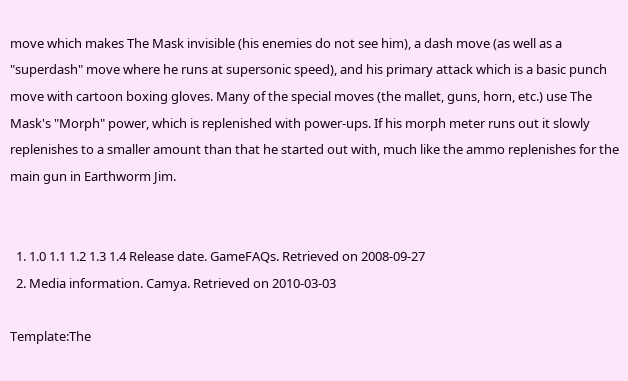move which makes The Mask invisible (his enemies do not see him), a dash move (as well as a "superdash" move where he runs at supersonic speed), and his primary attack which is a basic punch move with cartoon boxing gloves. Many of the special moves (the mallet, guns, horn, etc.) use The Mask's "Morph" power, which is replenished with power-ups. If his morph meter runs out it slowly replenishes to a smaller amount than that he started out with, much like the ammo replenishes for the main gun in Earthworm Jim.


  1. 1.0 1.1 1.2 1.3 1.4 Release date. GameFAQs. Retrieved on 2008-09-27
  2. Media information. Camya. Retrieved on 2010-03-03

Template:The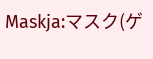Maskja:マスク(ゲ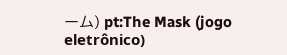ーム) pt:The Mask (jogo eletrônico)